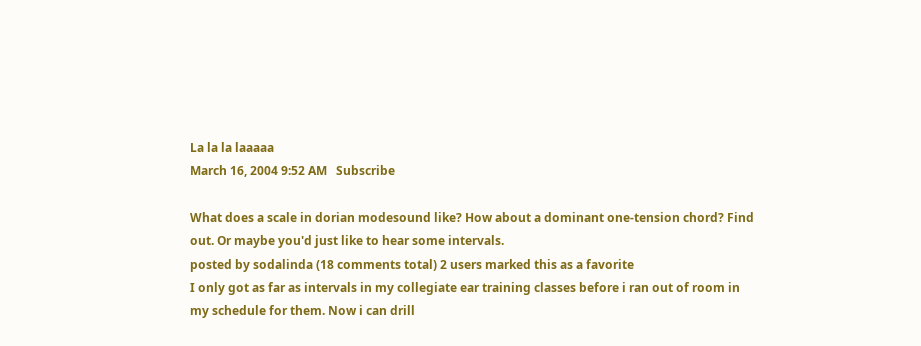La la la laaaaa
March 16, 2004 9:52 AM   Subscribe

What does a scale in dorian modesound like? How about a dominant one-tension chord? Find out. Or maybe you'd just like to hear some intervals.
posted by sodalinda (18 comments total) 2 users marked this as a favorite
I only got as far as intervals in my collegiate ear training classes before i ran out of room in my schedule for them. Now i can drill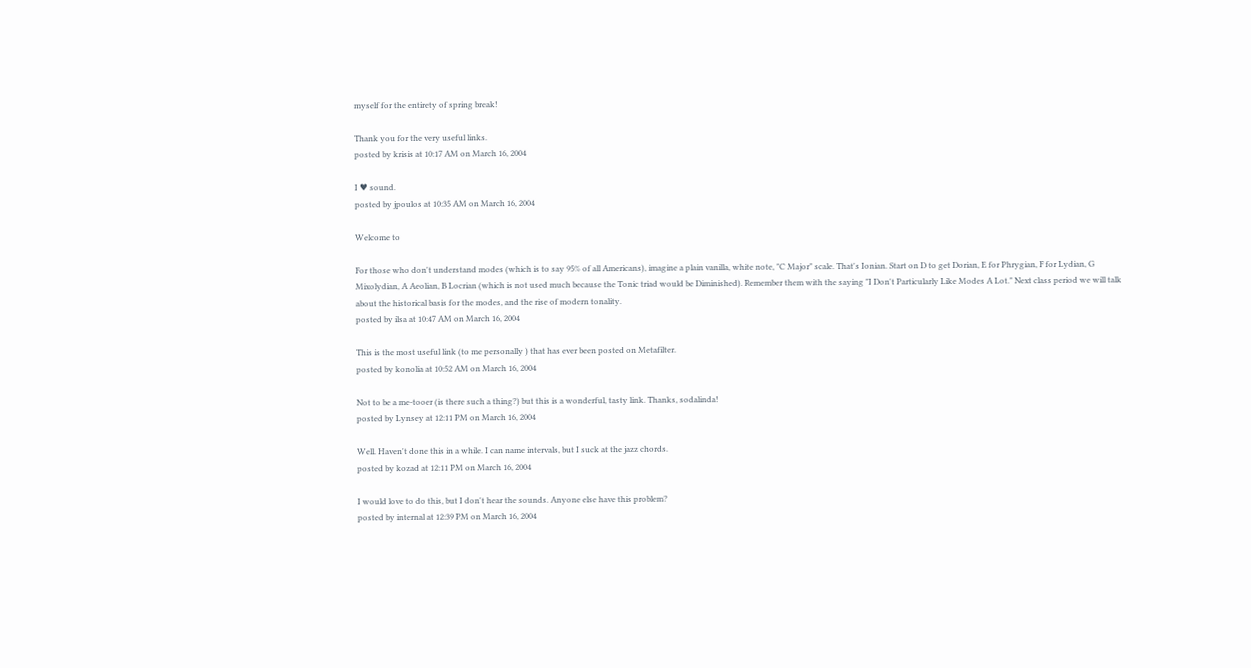myself for the entirety of spring break!

Thank you for the very useful links.
posted by krisis at 10:17 AM on March 16, 2004

I ♥ sound.
posted by jpoulos at 10:35 AM on March 16, 2004

Welcome to

For those who don't understand modes (which is to say 95% of all Americans), imagine a plain vanilla, white note, "C Major" scale. That's Ionian. Start on D to get Dorian, E for Phrygian, F for Lydian, G Mixolydian, A Aeolian, B Locrian (which is not used much because the Tonic triad would be Diminished). Remember them with the saying "I Don't Particularly Like Modes A Lot." Next class period we will talk about the historical basis for the modes, and the rise of modern tonality.
posted by ilsa at 10:47 AM on March 16, 2004

This is the most useful link (to me personally ) that has ever been posted on Metafilter.
posted by konolia at 10:52 AM on March 16, 2004

Not to be a me-tooer (is there such a thing?) but this is a wonderful, tasty link. Thanks, sodalinda!
posted by Lynsey at 12:11 PM on March 16, 2004

Well. Haven't done this in a while. I can name intervals, but I suck at the jazz chords.
posted by kozad at 12:11 PM on March 16, 2004

I would love to do this, but I don't hear the sounds. Anyone else have this problem?
posted by internal at 12:39 PM on March 16, 2004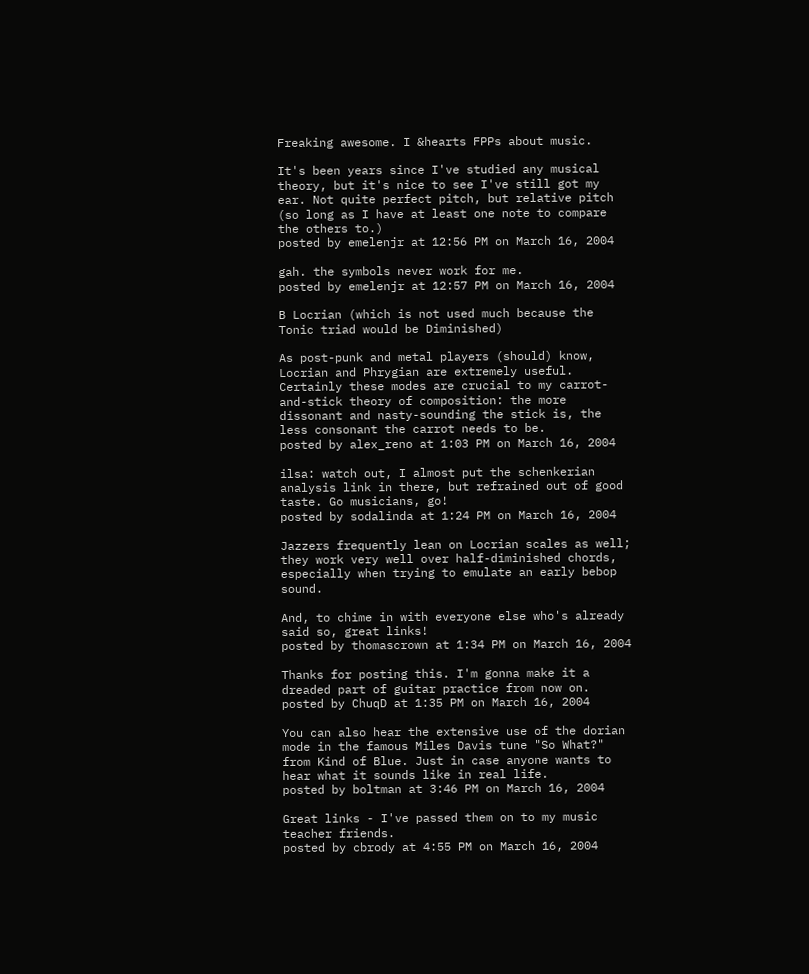Freaking awesome. I &hearts FPPs about music.

It's been years since I've studied any musical theory, but it's nice to see I've still got my ear. Not quite perfect pitch, but relative pitch (so long as I have at least one note to compare the others to.)
posted by emelenjr at 12:56 PM on March 16, 2004

gah. the symbols never work for me.
posted by emelenjr at 12:57 PM on March 16, 2004

B Locrian (which is not used much because the Tonic triad would be Diminished)

As post-punk and metal players (should) know, Locrian and Phrygian are extremely useful. Certainly these modes are crucial to my carrot-and-stick theory of composition: the more dissonant and nasty-sounding the stick is, the less consonant the carrot needs to be.
posted by alex_reno at 1:03 PM on March 16, 2004

ilsa: watch out, I almost put the schenkerian analysis link in there, but refrained out of good taste. Go musicians, go!
posted by sodalinda at 1:24 PM on March 16, 2004

Jazzers frequently lean on Locrian scales as well; they work very well over half-diminished chords, especially when trying to emulate an early bebop sound.

And, to chime in with everyone else who's already said so, great links!
posted by thomascrown at 1:34 PM on March 16, 2004

Thanks for posting this. I'm gonna make it a dreaded part of guitar practice from now on.
posted by ChuqD at 1:35 PM on March 16, 2004

You can also hear the extensive use of the dorian mode in the famous Miles Davis tune "So What?" from Kind of Blue. Just in case anyone wants to hear what it sounds like in real life.
posted by boltman at 3:46 PM on March 16, 2004

Great links - I've passed them on to my music teacher friends.
posted by cbrody at 4:55 PM on March 16, 2004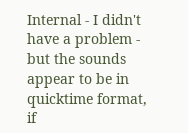Internal - I didn't have a problem - but the sounds appear to be in quicktime format, if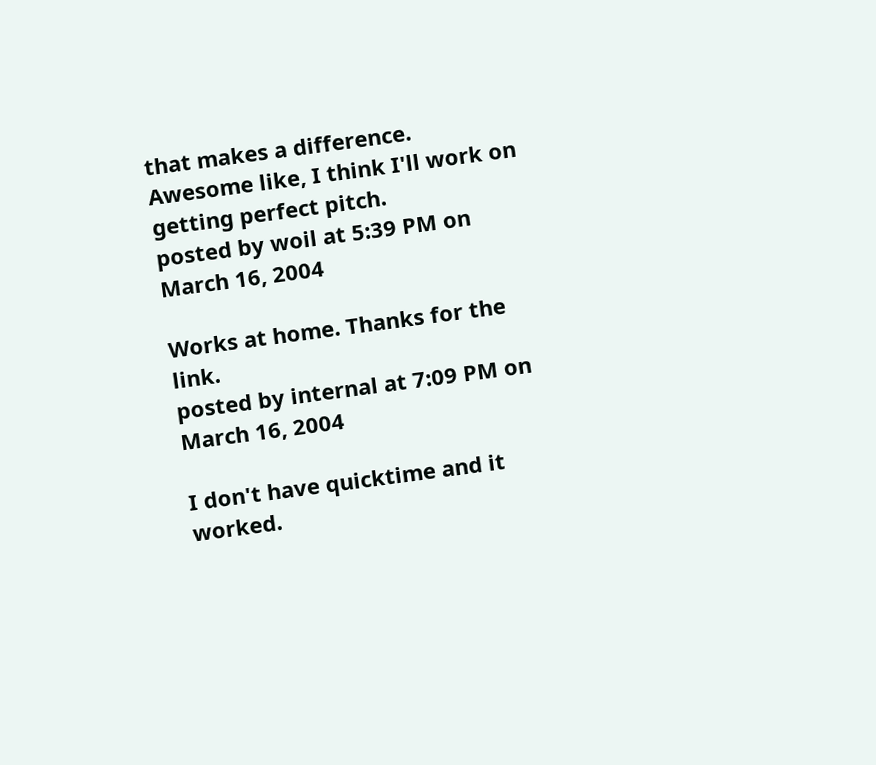that makes a difference. Awesome like, I think I'll work on getting perfect pitch.
posted by woil at 5:39 PM on March 16, 2004

Works at home. Thanks for the link.
posted by internal at 7:09 PM on March 16, 2004

I don't have quicktime and it worked.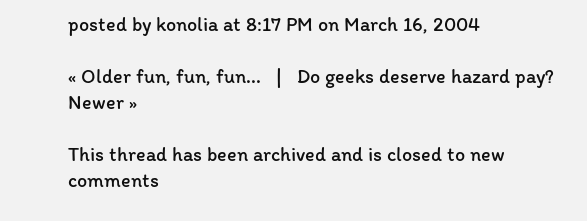posted by konolia at 8:17 PM on March 16, 2004

« Older fun, fun, fun...   |   Do geeks deserve hazard pay? Newer »

This thread has been archived and is closed to new comments